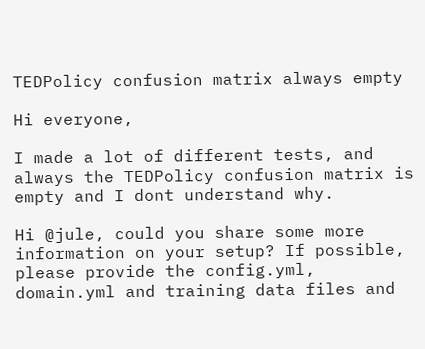TEDPolicy confusion matrix always empty

Hi everyone,

I made a lot of different tests, and always the TEDPolicy confusion matrix is empty and I dont understand why.

Hi @jule, could you share some more information on your setup? If possible, please provide the config.yml, domain.yml and training data files and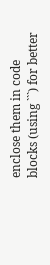enclose them in code blocks (using ```) for better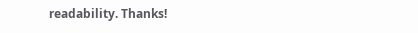readability. Thanks!